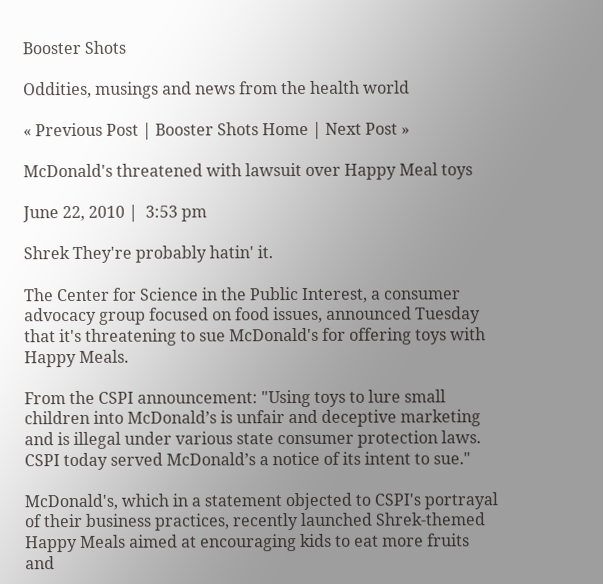Booster Shots

Oddities, musings and news from the health world

« Previous Post | Booster Shots Home | Next Post »

McDonald's threatened with lawsuit over Happy Meal toys

June 22, 2010 |  3:53 pm

Shrek They're probably hatin' it.

The Center for Science in the Public Interest, a consumer advocacy group focused on food issues, announced Tuesday that it's threatening to sue McDonald's for offering toys with Happy Meals.

From the CSPI announcement: "Using toys to lure small children into McDonald’s is unfair and deceptive marketing and is illegal under various state consumer protection laws. CSPI today served McDonald’s a notice of its intent to sue."

McDonald's, which in a statement objected to CSPI's portrayal of their business practices, recently launched Shrek-themed Happy Meals aimed at encouraging kids to eat more fruits and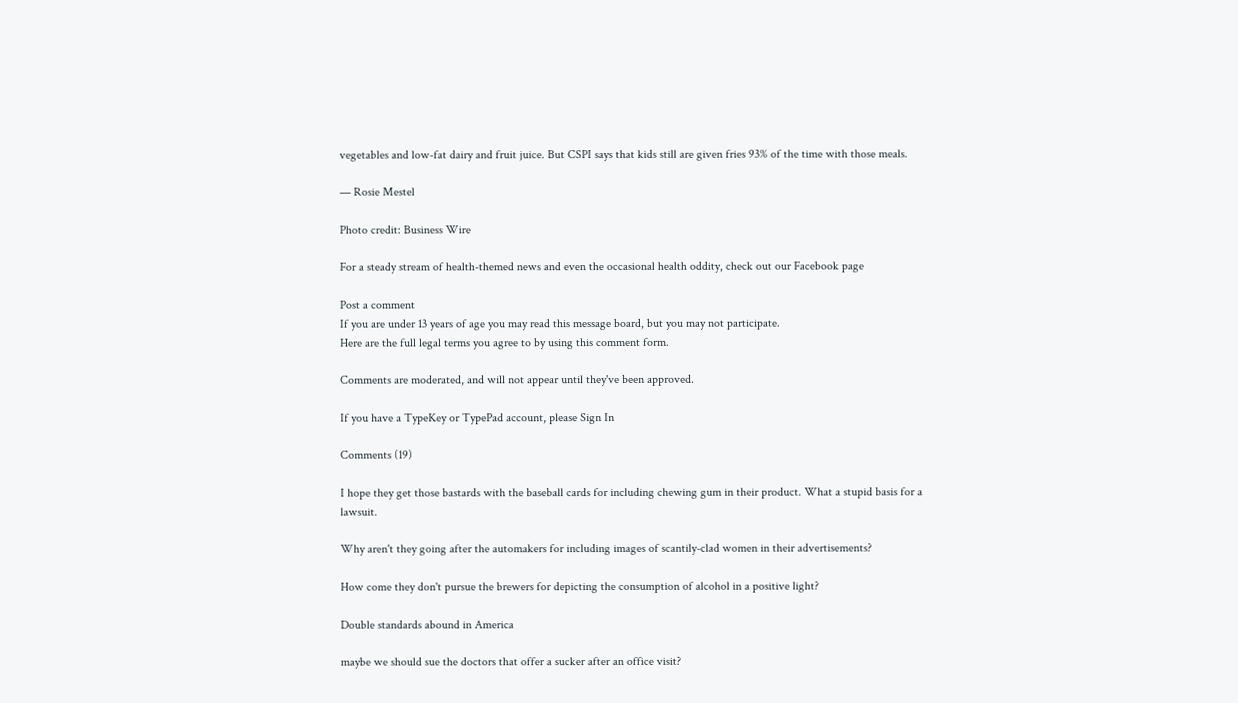vegetables and low-fat dairy and fruit juice. But CSPI says that kids still are given fries 93% of the time with those meals.

— Rosie Mestel

Photo credit: Business Wire

For a steady stream of health-themed news and even the occasional health oddity, check out our Facebook page

Post a comment
If you are under 13 years of age you may read this message board, but you may not participate.
Here are the full legal terms you agree to by using this comment form.

Comments are moderated, and will not appear until they've been approved.

If you have a TypeKey or TypePad account, please Sign In

Comments (19)

I hope they get those bastards with the baseball cards for including chewing gum in their product. What a stupid basis for a lawsuit.

Why aren't they going after the automakers for including images of scantily-clad women in their advertisements?

How come they don't pursue the brewers for depicting the consumption of alcohol in a positive light?

Double standards abound in America

maybe we should sue the doctors that offer a sucker after an office visit?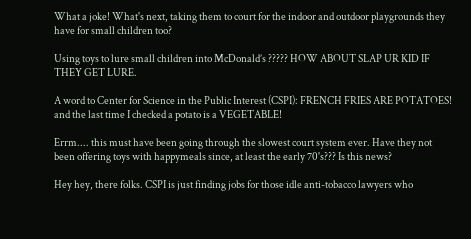What a joke! What's next, taking them to court for the indoor and outdoor playgrounds they have for small children too?

Using toys to lure small children into McDonald’s ????? HOW ABOUT SLAP UR KID IF THEY GET LURE.

A word to Center for Science in the Public Interest (CSPI): FRENCH FRIES ARE POTATOES! and the last time I checked a potato is a VEGETABLE!

Errm.... this must have been going through the slowest court system ever. Have they not been offering toys with happymeals since, at least the early 70's??? Is this news?

Hey hey, there folks. CSPI is just finding jobs for those idle anti-tobacco lawyers who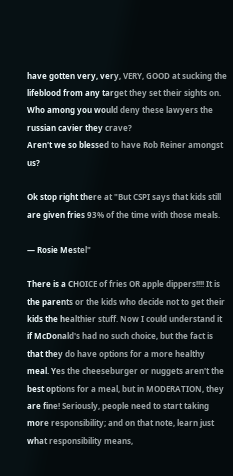have gotten very, very, VERY, GOOD at sucking the lifeblood from any target they set their sights on.
Who among you would deny these lawyers the russian cavier they crave?
Aren't we so blessed to have Rob Reiner amongst us?

Ok stop right there at "But CSPI says that kids still are given fries 93% of the time with those meals.

— Rosie Mestel"

There is a CHOICE of fries OR apple dippers!!!! It is the parents or the kids who decide not to get their kids the healthier stuff. Now I could understand it if McDonald's had no such choice, but the fact is that they do have options for a more healthy meal. Yes the cheeseburger or nuggets aren't the best options for a meal, but in MODERATION, they are fine! Seriously, people need to start taking more responsibility; and on that note, learn just what responsibility means,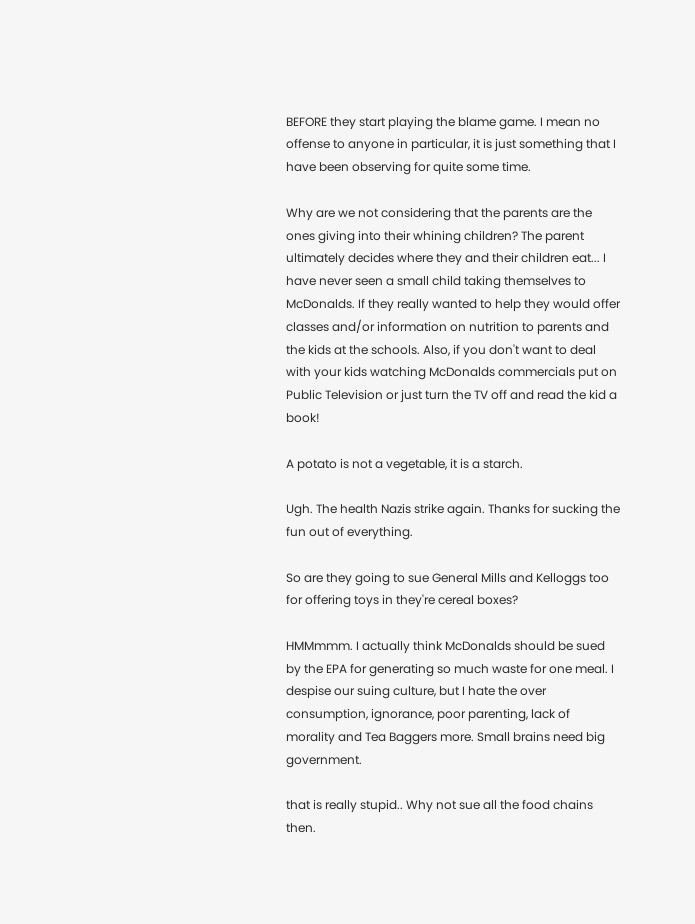BEFORE they start playing the blame game. I mean no offense to anyone in particular, it is just something that I have been observing for quite some time.

Why are we not considering that the parents are the ones giving into their whining children? The parent ultimately decides where they and their children eat... I have never seen a small child taking themselves to McDonalds. If they really wanted to help they would offer classes and/or information on nutrition to parents and the kids at the schools. Also, if you don't want to deal with your kids watching McDonalds commercials put on Public Television or just turn the TV off and read the kid a book!

A potato is not a vegetable, it is a starch.

Ugh. The health Nazis strike again. Thanks for sucking the fun out of everything.

So are they going to sue General Mills and Kelloggs too for offering toys in they're cereal boxes?

HMMmmm. I actually think McDonalds should be sued by the EPA for generating so much waste for one meal. I despise our suing culture, but I hate the over consumption, ignorance, poor parenting, lack of morality and Tea Baggers more. Small brains need big government.

that is really stupid.. Why not sue all the food chains then.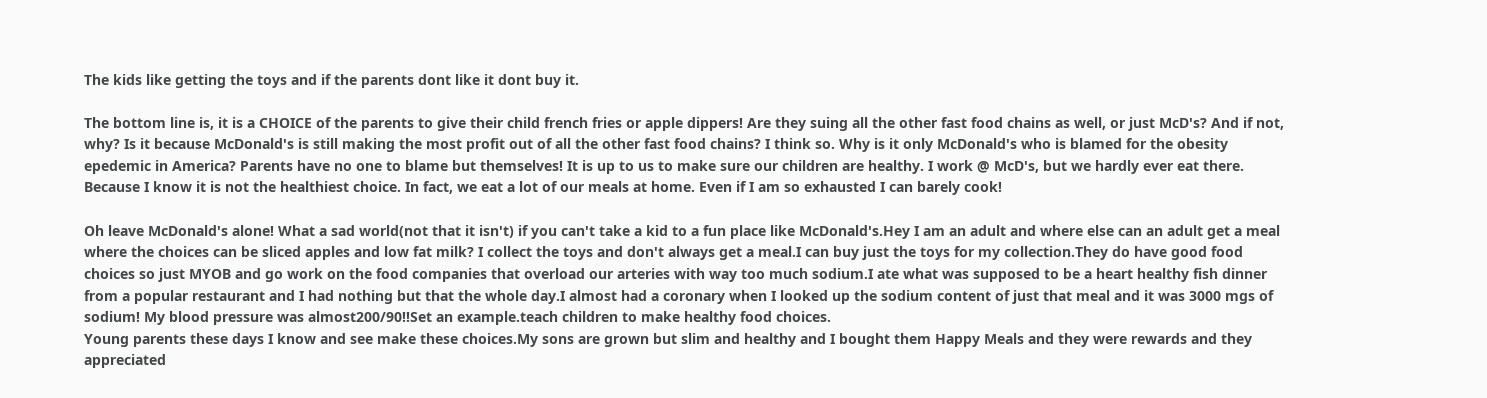The kids like getting the toys and if the parents dont like it dont buy it.

The bottom line is, it is a CHOICE of the parents to give their child french fries or apple dippers! Are they suing all the other fast food chains as well, or just McD's? And if not, why? Is it because McDonald's is still making the most profit out of all the other fast food chains? I think so. Why is it only McDonald's who is blamed for the obesity epedemic in America? Parents have no one to blame but themselves! It is up to us to make sure our children are healthy. I work @ McD's, but we hardly ever eat there. Because I know it is not the healthiest choice. In fact, we eat a lot of our meals at home. Even if I am so exhausted I can barely cook!

Oh leave McDonald's alone! What a sad world(not that it isn't) if you can't take a kid to a fun place like McDonald's.Hey I am an adult and where else can an adult get a meal where the choices can be sliced apples and low fat milk? I collect the toys and don't always get a meal.I can buy just the toys for my collection.They do have good food choices so just MYOB and go work on the food companies that overload our arteries with way too much sodium.I ate what was supposed to be a heart healthy fish dinner from a popular restaurant and I had nothing but that the whole day.I almost had a coronary when I looked up the sodium content of just that meal and it was 3000 mgs of sodium! My blood pressure was almost200/90!!Set an example.teach children to make healthy food choices.
Young parents these days I know and see make these choices.My sons are grown but slim and healthy and I bought them Happy Meals and they were rewards and they appreciated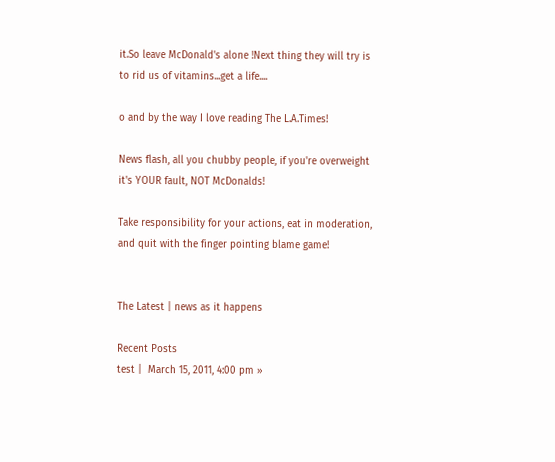it.So leave McDonald's alone !Next thing they will try is to rid us of vitamins...get a life....

o and by the way I love reading The L.A.Times!

News flash, all you chubby people, if you're overweight it's YOUR fault, NOT McDonalds!

Take responsibility for your actions, eat in moderation, and quit with the finger pointing blame game!


The Latest | news as it happens

Recent Posts
test |  March 15, 2011, 4:00 pm »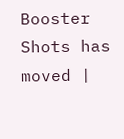Booster Shots has moved |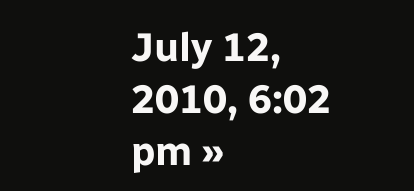July 12, 2010, 6:02 pm »